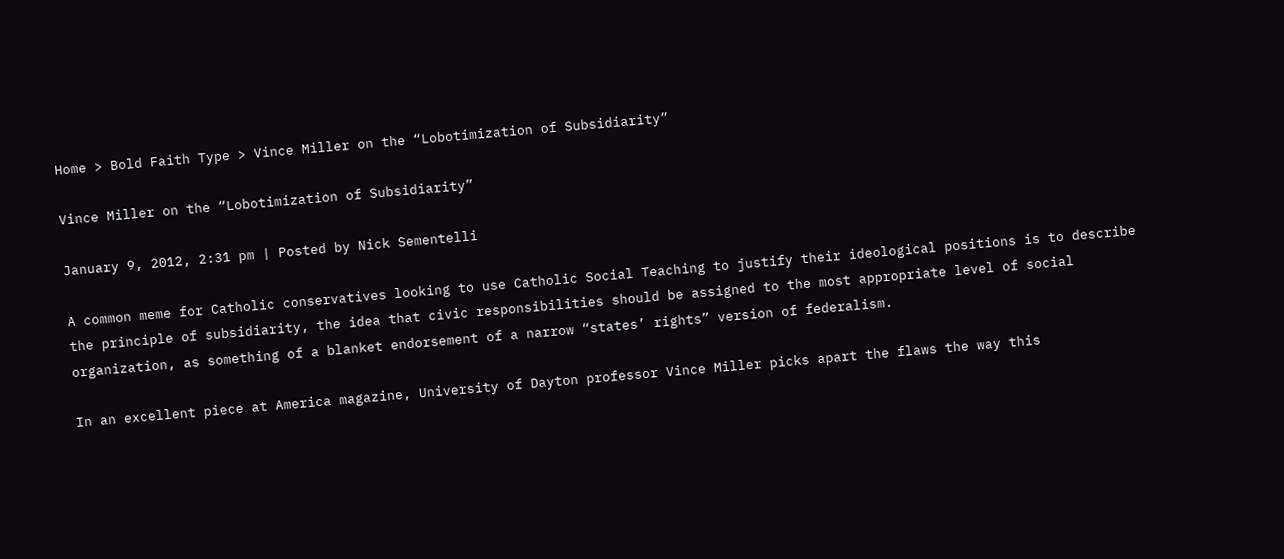Home > Bold Faith Type > Vince Miller on the “Lobotimization of Subsidiarity”

Vince Miller on the “Lobotimization of Subsidiarity”

January 9, 2012, 2:31 pm | Posted by Nick Sementelli

A common meme for Catholic conservatives looking to use Catholic Social Teaching to justify their ideological positions is to describe the principle of subsidiarity, the idea that civic responsibilities should be assigned to the most appropriate level of social organization, as something of a blanket endorsement of a narrow “states’ rights” version of federalism.

In an excellent piece at America magazine, University of Dayton professor Vince Miller picks apart the flaws the way this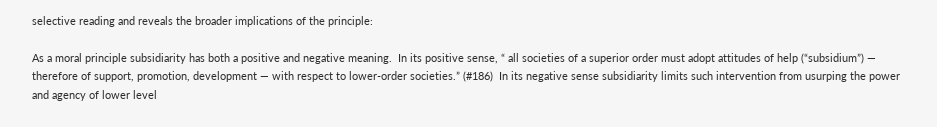selective reading and reveals the broader implications of the principle:

As a moral principle subsidiarity has both a positive and negative meaning.  In its positive sense, “ all societies of a superior order must adopt attitudes of help (“subsidium”) — therefore of support, promotion, development — with respect to lower-order societies.” (#186)  In its negative sense subsidiarity limits such intervention from usurping the power and agency of lower level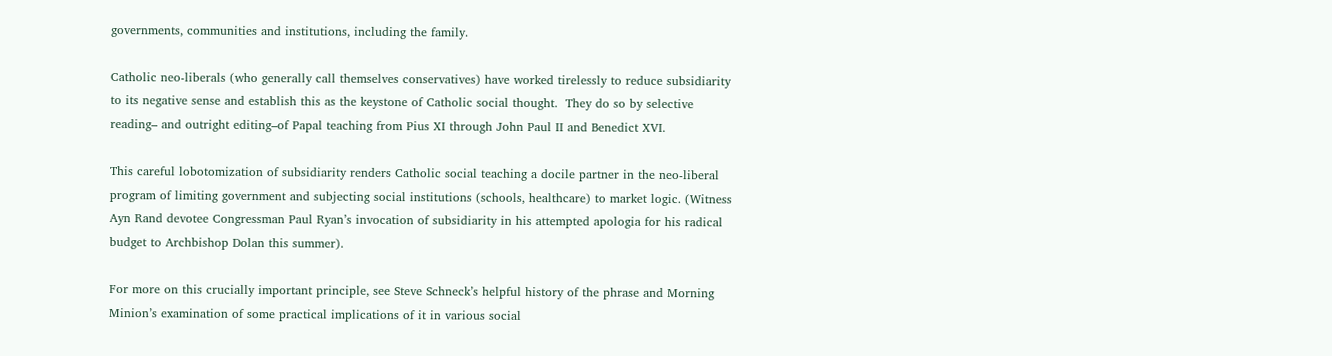governments, communities and institutions, including the family.

Catholic neo-liberals (who generally call themselves conservatives) have worked tirelessly to reduce subsidiarity to its negative sense and establish this as the keystone of Catholic social thought.  They do so by selective reading– and outright editing–of Papal teaching from Pius XI through John Paul II and Benedict XVI.

This careful lobotomization of subsidiarity renders Catholic social teaching a docile partner in the neo-liberal program of limiting government and subjecting social institutions (schools, healthcare) to market logic. (Witness Ayn Rand devotee Congressman Paul Ryan’s invocation of subsidiarity in his attempted apologia for his radical budget to Archbishop Dolan this summer).

For more on this crucially important principle, see Steve Schneck’s helpful history of the phrase and Morning Minion’s examination of some practical implications of it in various social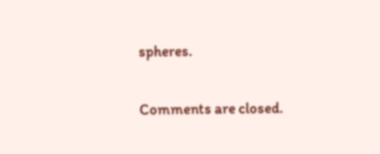spheres.

Comments are closed.